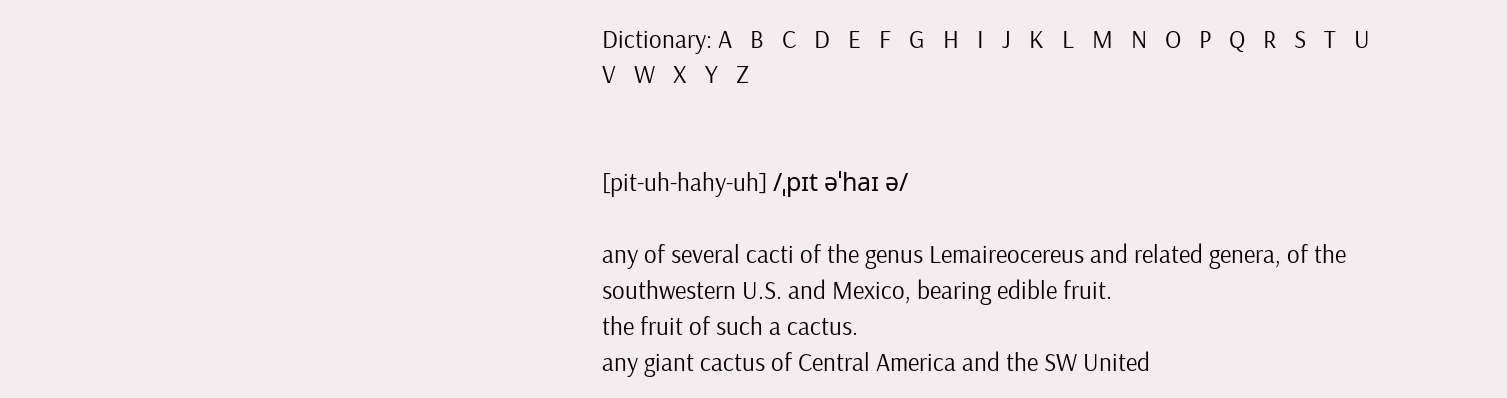Dictionary: A   B   C   D   E   F   G   H   I   J   K   L   M   N   O   P   Q   R   S   T   U   V   W   X   Y   Z


[pit-uh-hahy-uh] /ˌpɪt əˈhaɪ ə/

any of several cacti of the genus Lemaireocereus and related genera, of the southwestern U.S. and Mexico, bearing edible fruit.
the fruit of such a cactus.
any giant cactus of Central America and the SW United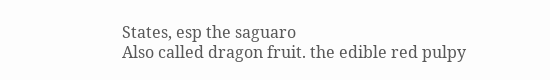States, esp the saguaro
Also called dragon fruit. the edible red pulpy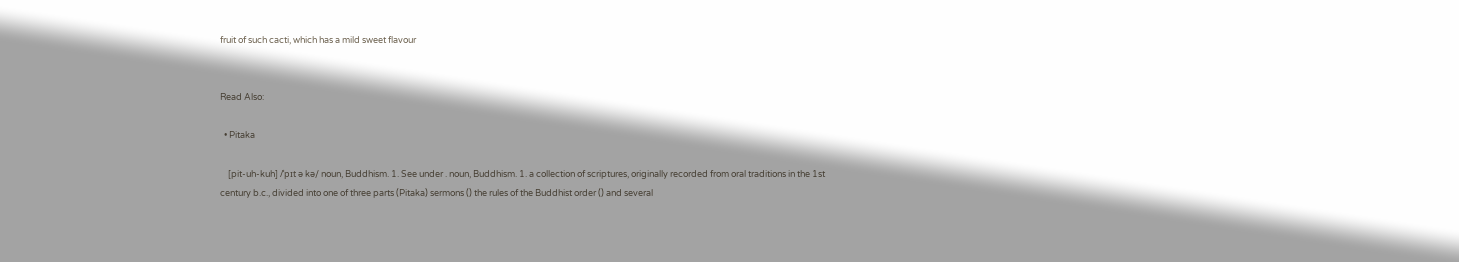fruit of such cacti, which has a mild sweet flavour


Read Also:

  • Pitaka

    [pit-uh-kuh] /ˈpɪt ə kə/ noun, Buddhism. 1. See under . noun, Buddhism. 1. a collection of scriptures, originally recorded from oral traditions in the 1st century b.c., divided into one of three parts (Pitaka) sermons () the rules of the Buddhist order () and several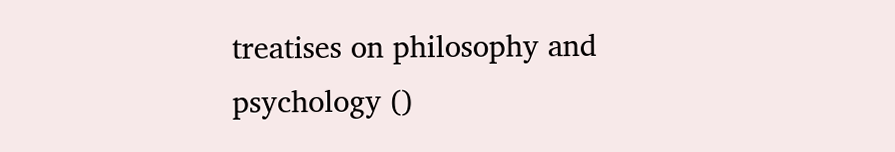treatises on philosophy and psychology ()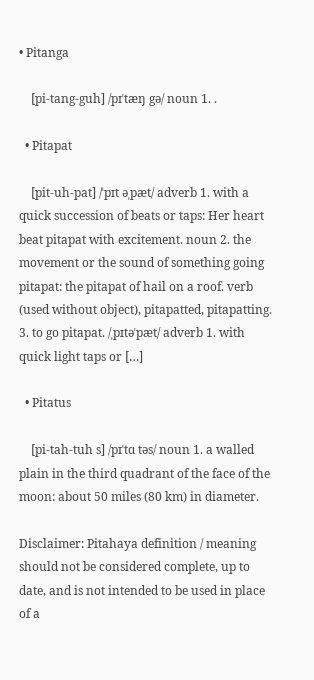• Pitanga

    [pi-tang-guh] /pɪˈtæŋ gə/ noun 1. .

  • Pitapat

    [pit-uh-pat] /ˈpɪt əˌpæt/ adverb 1. with a quick succession of beats or taps: Her heart beat pitapat with excitement. noun 2. the movement or the sound of something going pitapat: the pitapat of hail on a roof. verb (used without object), pitapatted, pitapatting. 3. to go pitapat. /ˌpɪtəˈpæt/ adverb 1. with quick light taps or […]

  • Pitatus

    [pi-tah-tuh s] /pɪˈtɑ təs/ noun 1. a walled plain in the third quadrant of the face of the moon: about 50 miles (80 km) in diameter.

Disclaimer: Pitahaya definition / meaning should not be considered complete, up to date, and is not intended to be used in place of a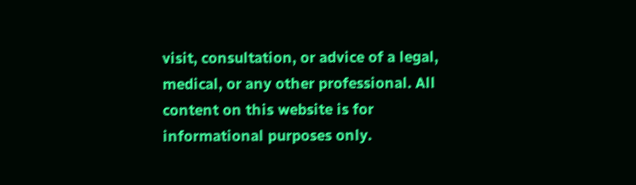visit, consultation, or advice of a legal, medical, or any other professional. All content on this website is for informational purposes only.